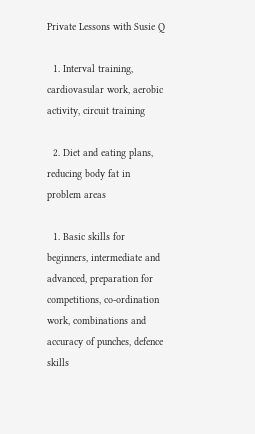Private Lessons with Susie Q

  1. Interval training, cardiovasular work, aerobic activity, circuit training

  2. Diet and eating plans, reducing body fat in problem areas

  1. Basic skills for beginners, intermediate and advanced, preparation for competitions, co-ordination work, combinations and accuracy of punches, defence skills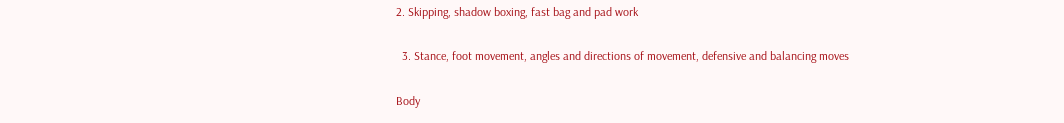2. Skipping, shadow boxing, fast bag and pad work

  3. Stance, foot movement, angles and directions of movement, defensive and balancing moves

Body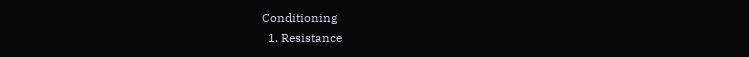Conditioning
  1. Resistance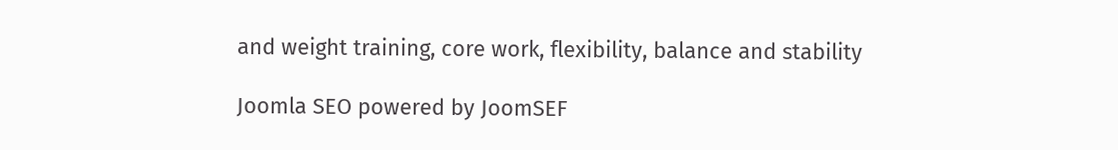and weight training, core work, flexibility, balance and stability

Joomla SEO powered by JoomSEF